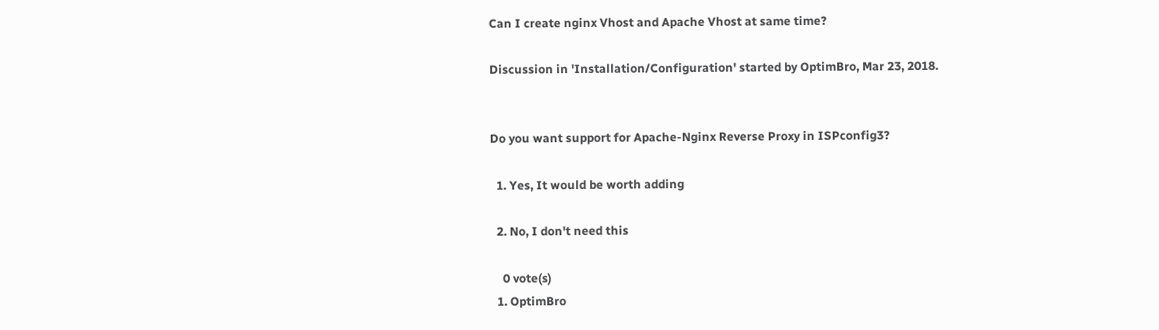Can I create nginx Vhost and Apache Vhost at same time?

Discussion in 'Installation/Configuration' started by OptimBro, Mar 23, 2018.


Do you want support for Apache-Nginx Reverse Proxy in ISPconfig3?

  1. Yes, It would be worth adding

  2. No, I don't need this

    0 vote(s)
  1. OptimBro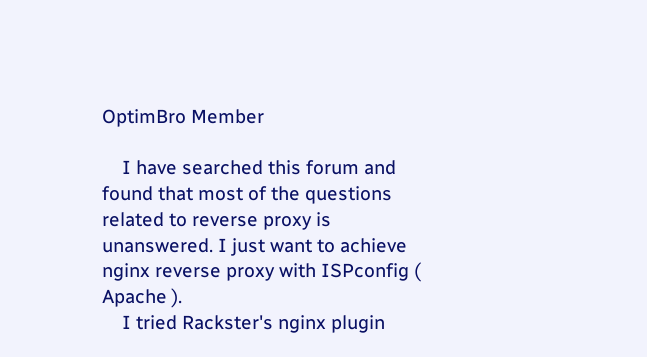OptimBro Member

    I have searched this forum and found that most of the questions related to reverse proxy is unanswered. I just want to achieve nginx reverse proxy with ISPconfig ( Apache ).
    I tried Rackster's nginx plugin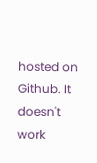hosted on Github. It doesn't work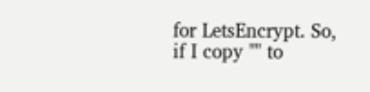for LetsEncrypt. So, if I copy "" to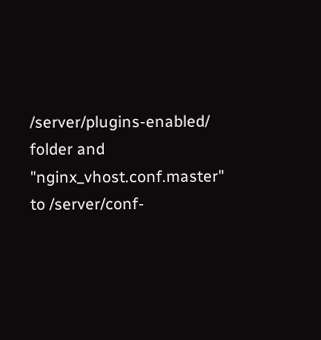/server/plugins-enabled/ folder and "nginx_vhost.conf.master" to /server/conf-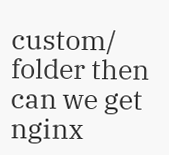custom/ folder then can we get nginx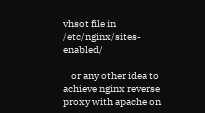vhsot file in /etc/nginx/sites-enabled/

    or any other idea to achieve nginx reverse proxy with apache on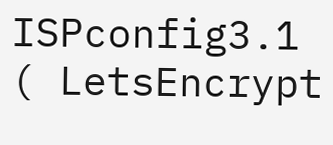ISPconfig3.1 ( LetsEncrypt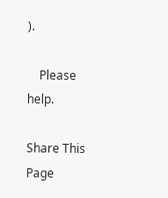).

    Please help.

Share This Page